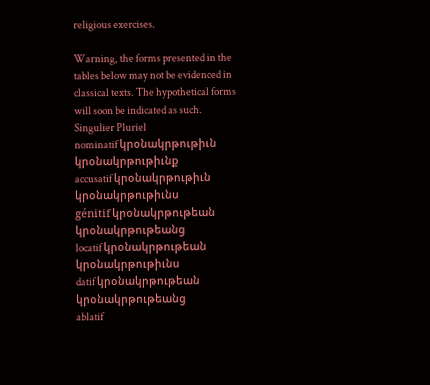religious exercises.

Warning, the forms presented in the tables below may not be evidenced in classical texts. The hypothetical forms will soon be indicated as such.
Singulier Pluriel
nominatif կրօնակրթութիւն կրօնակրթութիւնք
accusatif կրօնակրթութիւն կրօնակրթութիւնս
génitif կրօնակրթութեան կրօնակրթութեանց
locatif կրօնակրթութեան կրօնակրթութիւնս
datif կրօնակրթութեան կրօնակրթութեանց
ablatif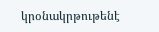կրօնակրթութենէ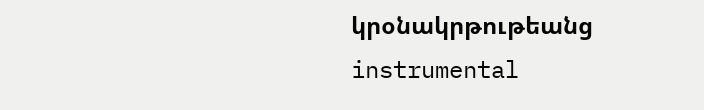կրօնակրթութեանց
instrumental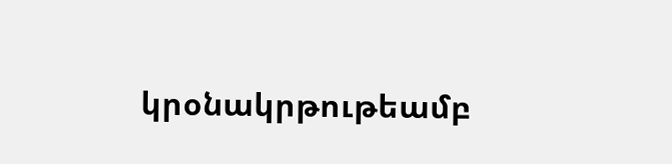կրօնակրթութեամբ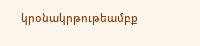կրօնակրթութեամբք